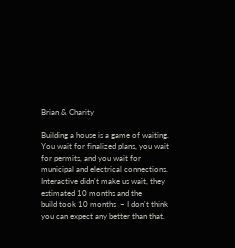Brian & Charity

Building a house is a game of waiting. You wait for finalized plans, you wait for permits, and you wait for
municipal and electrical connections. Interactive didn't make us wait, they estimated 10 months and the
build took 10 months  – I don't think you can expect any better than that.